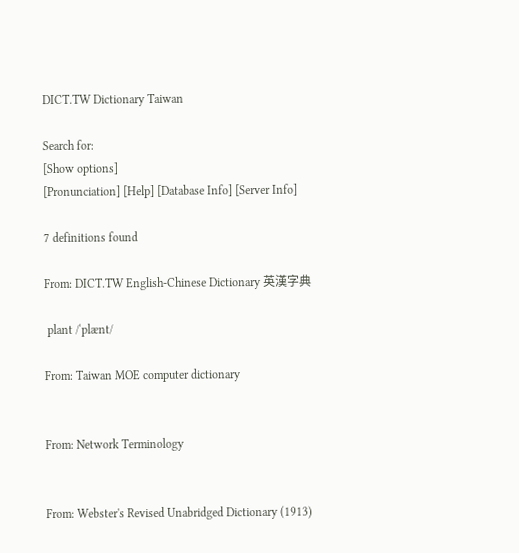DICT.TW Dictionary Taiwan

Search for:
[Show options]
[Pronunciation] [Help] [Database Info] [Server Info]

7 definitions found

From: DICT.TW English-Chinese Dictionary 英漢字典

 plant /ˈplænt/

From: Taiwan MOE computer dictionary


From: Network Terminology


From: Webster's Revised Unabridged Dictionary (1913)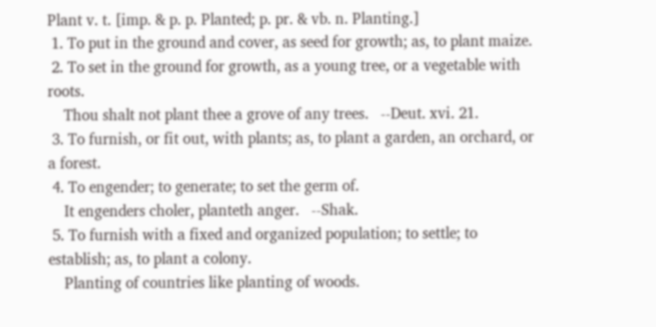Plant v. t. [imp. & p. p. Planted; p. pr. & vb. n. Planting.]
 1. To put in the ground and cover, as seed for growth; as, to plant maize.
 2. To set in the ground for growth, as a young tree, or a vegetable with roots.
    Thou shalt not plant thee a grove of any trees.   --Deut. xvi. 21.
 3. To furnish, or fit out, with plants; as, to plant a garden, an orchard, or a forest.
 4. To engender; to generate; to set the germ of.
    It engenders choler, planteth anger.   --Shak.
 5. To furnish with a fixed and organized population; to settle; to establish; as, to plant a colony.
    Planting of countries like planting of woods.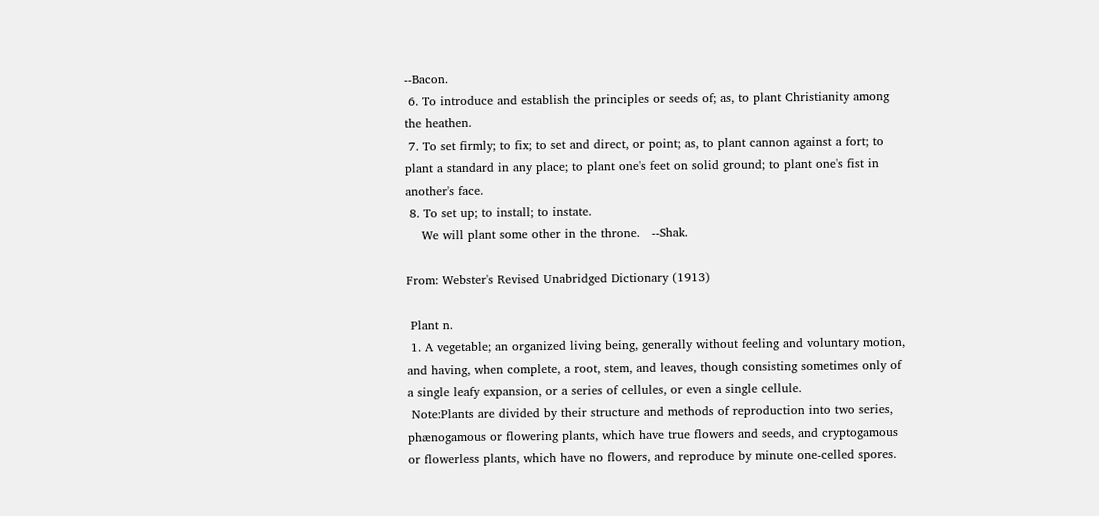--Bacon.
 6. To introduce and establish the principles or seeds of; as, to plant Christianity among the heathen.
 7. To set firmly; to fix; to set and direct, or point; as, to plant cannon against a fort; to plant a standard in any place; to plant one's feet on solid ground; to plant one's fist in another's face.
 8. To set up; to install; to instate.
    We will plant some other in the throne.   --Shak.

From: Webster's Revised Unabridged Dictionary (1913)

 Plant n.
 1. A vegetable; an organized living being, generally without feeling and voluntary motion, and having, when complete, a root, stem, and leaves, though consisting sometimes only of a single leafy expansion, or a series of cellules, or even a single cellule.
 Note:Plants are divided by their structure and methods of reproduction into two series, phænogamous or flowering plants, which have true flowers and seeds, and cryptogamous or flowerless plants, which have no flowers, and reproduce by minute one-celled spores.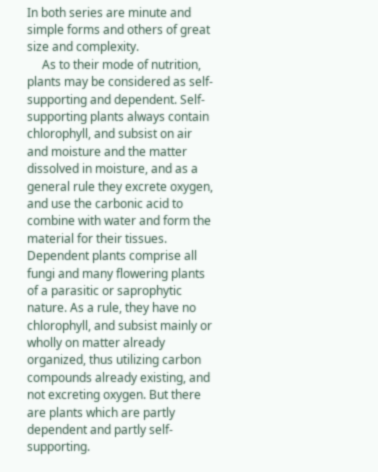In both series are minute and simple forms and others of great size and complexity.
     As to their mode of nutrition, plants may be considered as self-supporting and dependent. Self-supporting plants always contain chlorophyll, and subsist on air and moisture and the matter dissolved in moisture, and as a general rule they excrete oxygen, and use the carbonic acid to combine with water and form the material for their tissues. Dependent plants comprise all fungi and many flowering plants of a parasitic or saprophytic nature. As a rule, they have no chlorophyll, and subsist mainly or wholly on matter already organized, thus utilizing carbon compounds already existing, and not excreting oxygen. But there are plants which are partly dependent and partly self-supporting.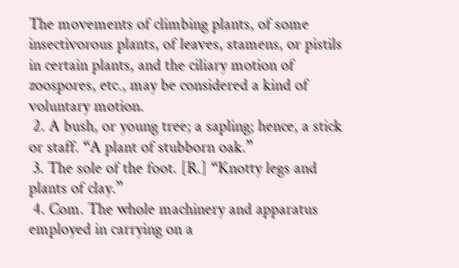The movements of climbing plants, of some insectivorous plants, of leaves, stamens, or pistils in certain plants, and the ciliary motion of zoospores, etc., may be considered a kind of voluntary motion.
 2. A bush, or young tree; a sapling; hence, a stick or staff. “A plant of stubborn oak.”
 3. The sole of the foot. [R.] “Knotty legs and plants of clay.”
 4. Com. The whole machinery and apparatus employed in carrying on a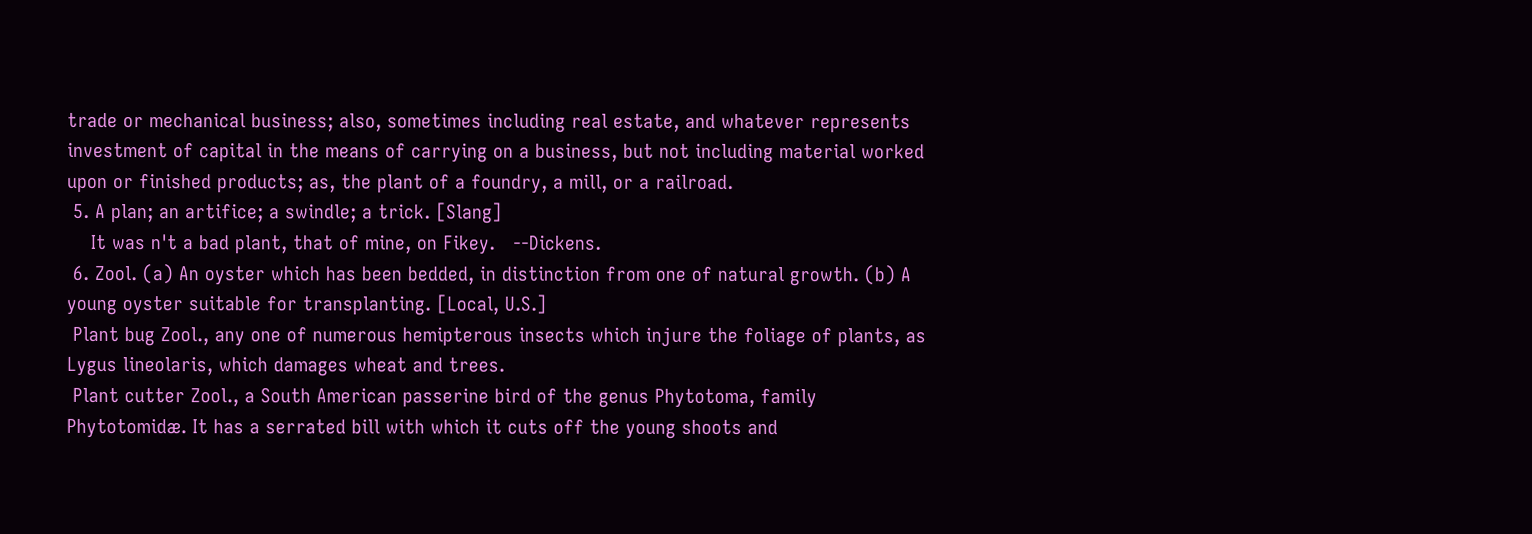trade or mechanical business; also, sometimes including real estate, and whatever represents investment of capital in the means of carrying on a business, but not including material worked upon or finished products; as, the plant of a foundry, a mill, or a railroad.
 5. A plan; an artifice; a swindle; a trick. [Slang]
    It was n't a bad plant, that of mine, on Fikey.   --Dickens.
 6. Zool. (a) An oyster which has been bedded, in distinction from one of natural growth. (b) A young oyster suitable for transplanting. [Local, U.S.]
 Plant bug Zool., any one of numerous hemipterous insects which injure the foliage of plants, as Lygus lineolaris, which damages wheat and trees.
 Plant cutter Zool., a South American passerine bird of the genus Phytotoma, family Phytotomidæ. It has a serrated bill with which it cuts off the young shoots and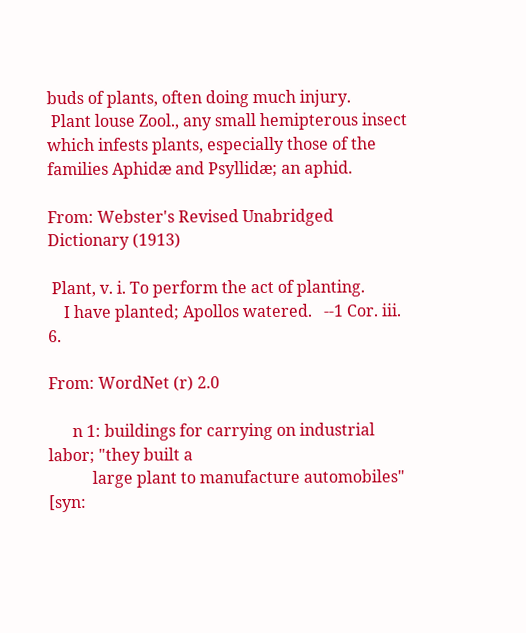buds of plants, often doing much injury.
 Plant louse Zool., any small hemipterous insect which infests plants, especially those of the families Aphidæ and Psyllidæ; an aphid.

From: Webster's Revised Unabridged Dictionary (1913)

 Plant, v. i. To perform the act of planting.
    I have planted; Apollos watered.   --1 Cor. iii. 6.

From: WordNet (r) 2.0

      n 1: buildings for carrying on industrial labor; "they built a
           large plant to manufacture automobiles" [syn: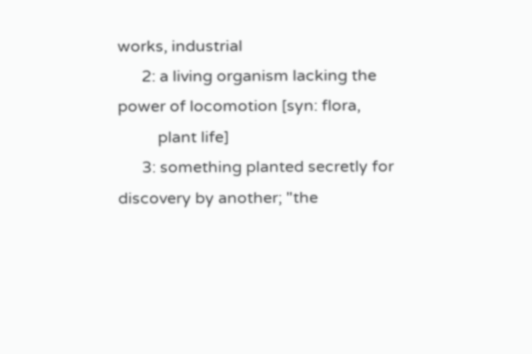works, industrial
      2: a living organism lacking the power of locomotion [syn: flora,
          plant life]
      3: something planted secretly for discovery by another; "the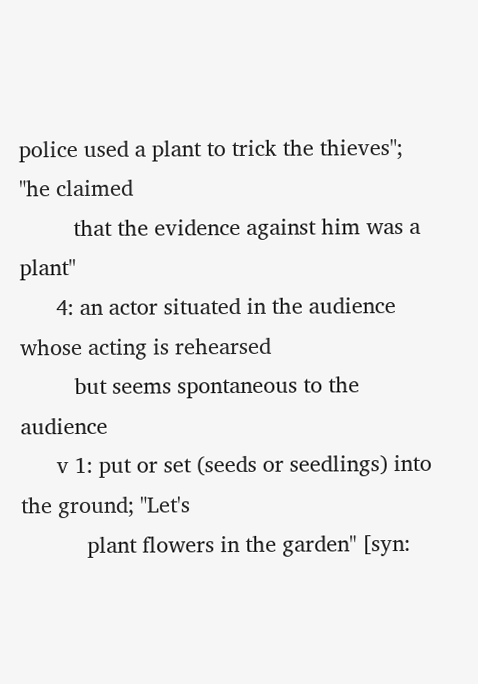police used a plant to trick the thieves"; "he claimed
         that the evidence against him was a plant"
      4: an actor situated in the audience whose acting is rehearsed
         but seems spontaneous to the audience
      v 1: put or set (seeds or seedlings) into the ground; "Let's
           plant flowers in the garden" [syn: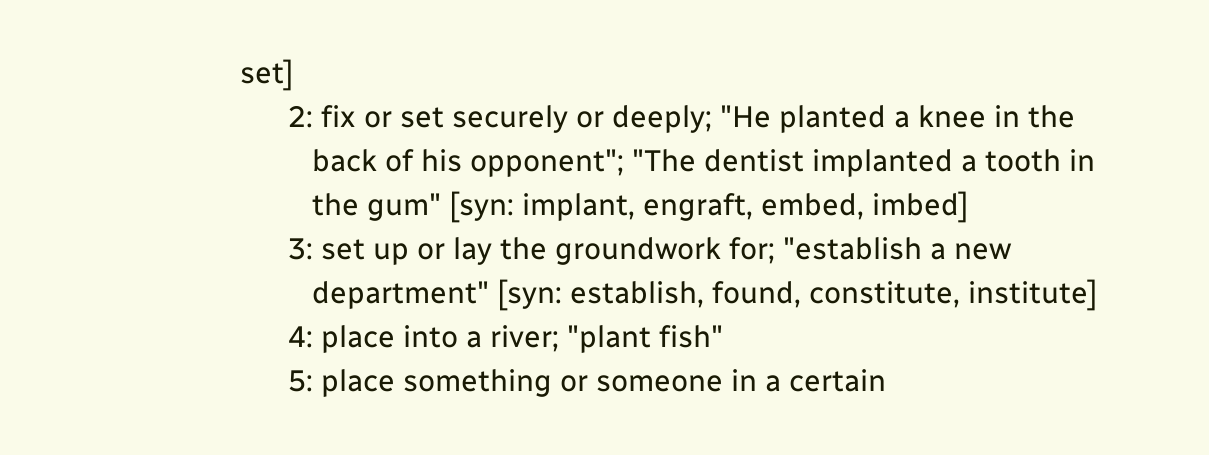set]
      2: fix or set securely or deeply; "He planted a knee in the
         back of his opponent"; "The dentist implanted a tooth in
         the gum" [syn: implant, engraft, embed, imbed]
      3: set up or lay the groundwork for; "establish a new
         department" [syn: establish, found, constitute, institute]
      4: place into a river; "plant fish"
      5: place something or someone in a certain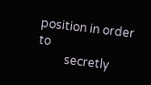position in order to
         secretly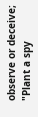observe or deceive; "Plant a spy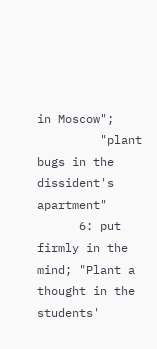in Moscow";
         "plant bugs in the dissident's apartment"
      6: put firmly in the mind; "Plant a thought in the students'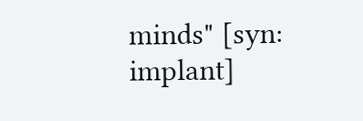minds" [syn: implant]